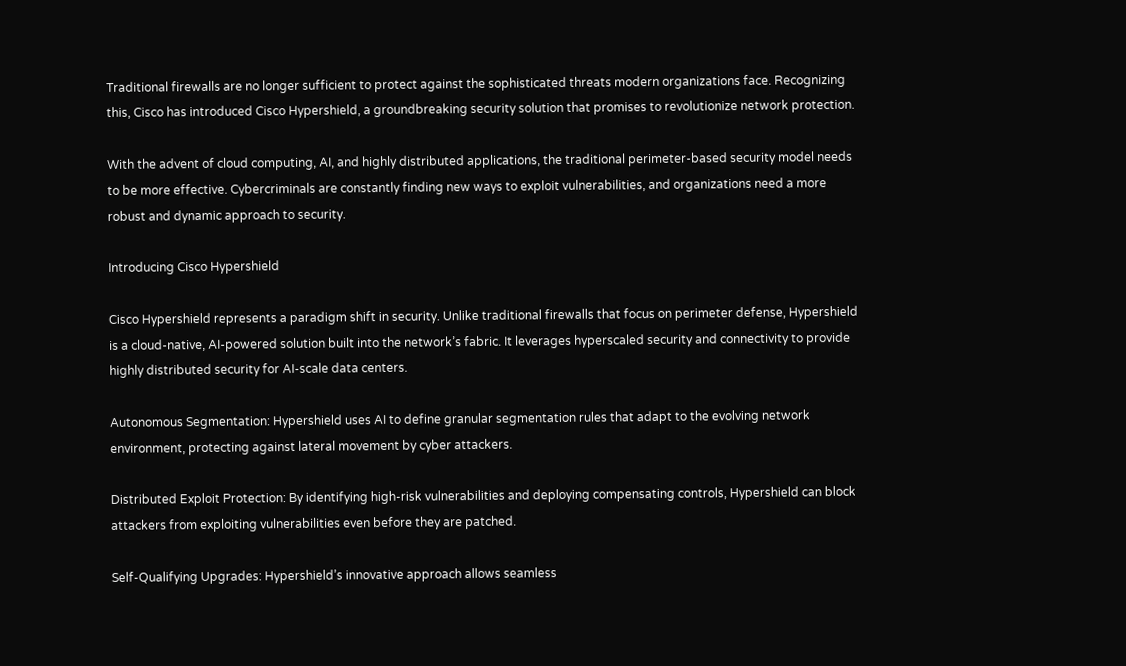Traditional firewalls are no longer sufficient to protect against the sophisticated threats modern organizations face. Recognizing this, Cisco has introduced Cisco Hypershield, a groundbreaking security solution that promises to revolutionize network protection.

With the advent of cloud computing, AI, and highly distributed applications, the traditional perimeter-based security model needs to be more effective. Cybercriminals are constantly finding new ways to exploit vulnerabilities, and organizations need a more robust and dynamic approach to security.

Introducing Cisco Hypershield

Cisco Hypershield represents a paradigm shift in security. Unlike traditional firewalls that focus on perimeter defense, Hypershield is a cloud-native, AI-powered solution built into the network’s fabric. It leverages hyperscaled security and connectivity to provide highly distributed security for AI-scale data centers.

Autonomous Segmentation: Hypershield uses AI to define granular segmentation rules that adapt to the evolving network environment, protecting against lateral movement by cyber attackers.

Distributed Exploit Protection: By identifying high-risk vulnerabilities and deploying compensating controls, Hypershield can block attackers from exploiting vulnerabilities even before they are patched.

Self-Qualifying Upgrades: Hypershield’s innovative approach allows seamless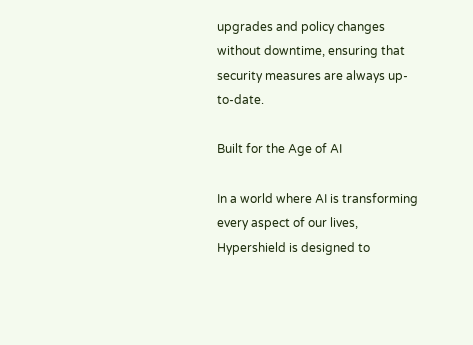upgrades and policy changes without downtime, ensuring that security measures are always up-to-date.

Built for the Age of AI

In a world where AI is transforming every aspect of our lives, Hypershield is designed to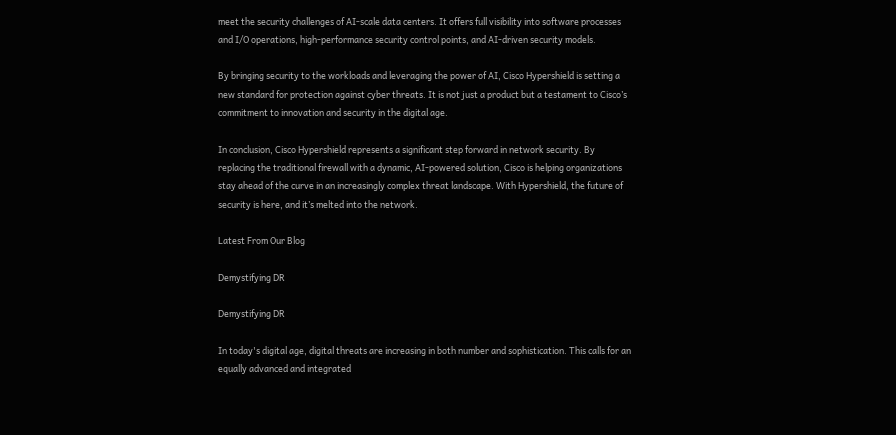meet the security challenges of AI-scale data centers. It offers full visibility into software processes and I/O operations, high-performance security control points, and AI-driven security models.

By bringing security to the workloads and leveraging the power of AI, Cisco Hypershield is setting a new standard for protection against cyber threats. It is not just a product but a testament to Cisco’s commitment to innovation and security in the digital age.

In conclusion, Cisco Hypershield represents a significant step forward in network security. By replacing the traditional firewall with a dynamic, AI-powered solution, Cisco is helping organizations stay ahead of the curve in an increasingly complex threat landscape. With Hypershield, the future of security is here, and it’s melted into the network.

Latest From Our Blog

Demystifying DR

Demystifying DR

In today's digital age, digital threats are increasing in both number and sophistication. This calls for an equally advanced and integrated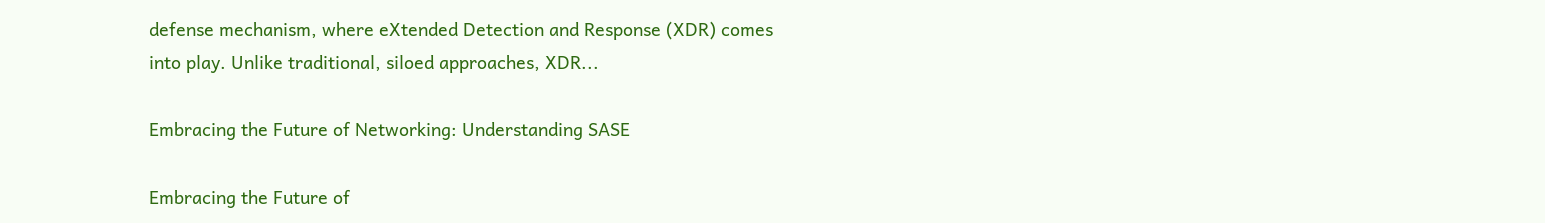defense mechanism, where eXtended Detection and Response (XDR) comes into play. Unlike traditional, siloed approaches, XDR...

Embracing the Future of Networking: Understanding SASE

Embracing the Future of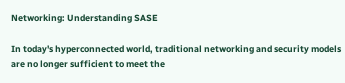Networking: Understanding SASE

In today's hyperconnected world, traditional networking and security models are no longer sufficient to meet the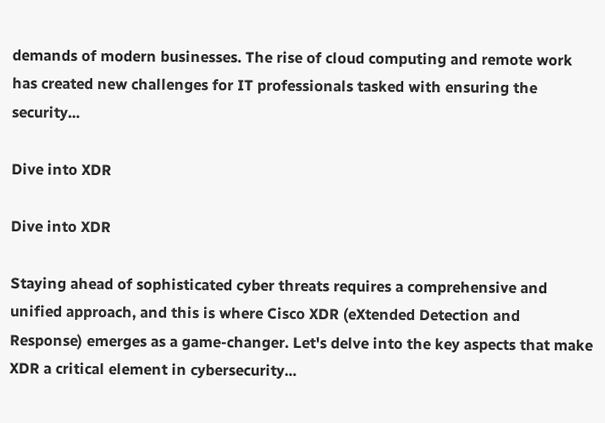demands of modern businesses. The rise of cloud computing and remote work has created new challenges for IT professionals tasked with ensuring the security...

Dive into XDR

Dive into XDR

Staying ahead of sophisticated cyber threats requires a comprehensive and unified approach, and this is where Cisco XDR (eXtended Detection and Response) emerges as a game-changer. Let's delve into the key aspects that make XDR a critical element in cybersecurity...